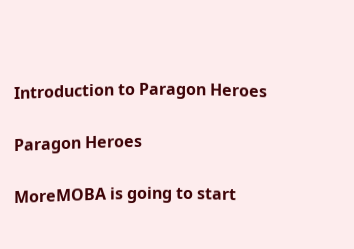Introduction to Paragon Heroes

Paragon Heroes

MoreMOBA is going to start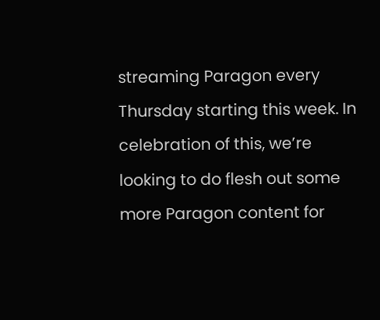streaming Paragon every Thursday starting this week. In celebration of this, we’re looking to do flesh out some more Paragon content for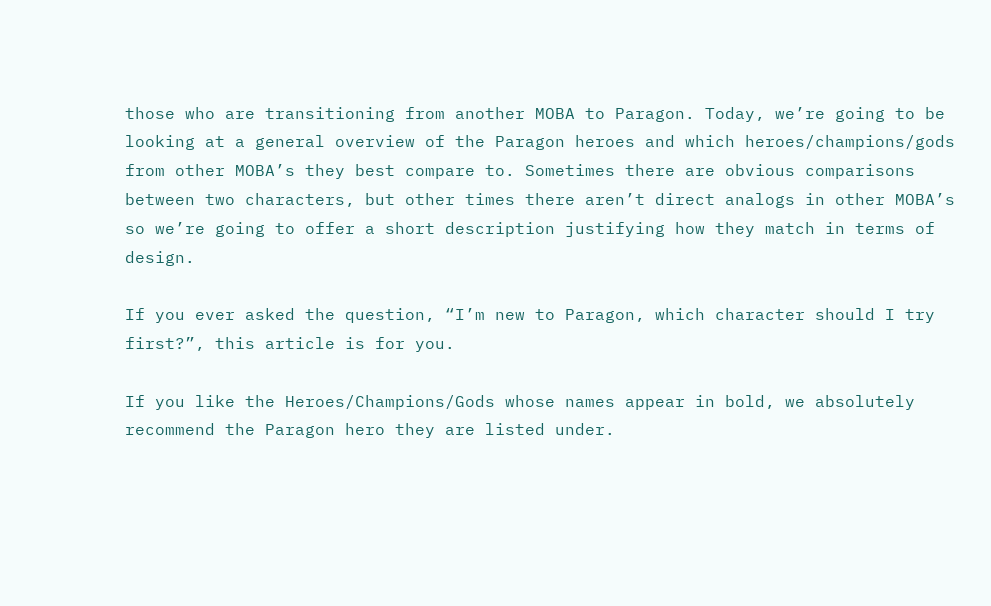those who are transitioning from another MOBA to Paragon. Today, we’re going to be looking at a general overview of the Paragon heroes and which heroes/champions/gods from other MOBA’s they best compare to. Sometimes there are obvious comparisons between two characters, but other times there aren’t direct analogs in other MOBA’s so we’re going to offer a short description justifying how they match in terms of design.

If you ever asked the question, “I’m new to Paragon, which character should I try first?”, this article is for you.

If you like the Heroes/Champions/Gods whose names appear in bold, we absolutely recommend the Paragon hero they are listed under.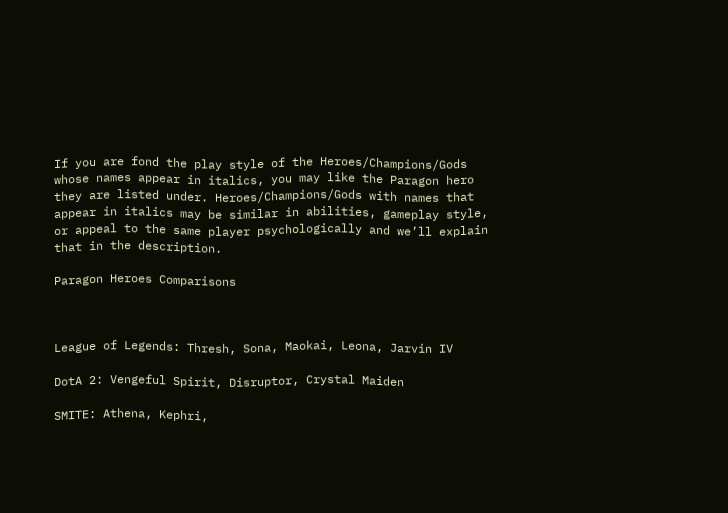If you are fond the play style of the Heroes/Champions/Gods whose names appear in italics, you may like the Paragon hero they are listed under. Heroes/Champions/Gods with names that appear in italics may be similar in abilities, gameplay style, or appeal to the same player psychologically and we’ll explain that in the description.

Paragon Heroes Comparisons



League of Legends: Thresh, Sona, Maokai, Leona, Jarvin IV

DotA 2: Vengeful Spirit, Disruptor, Crystal Maiden

SMITE: Athena, Kephri,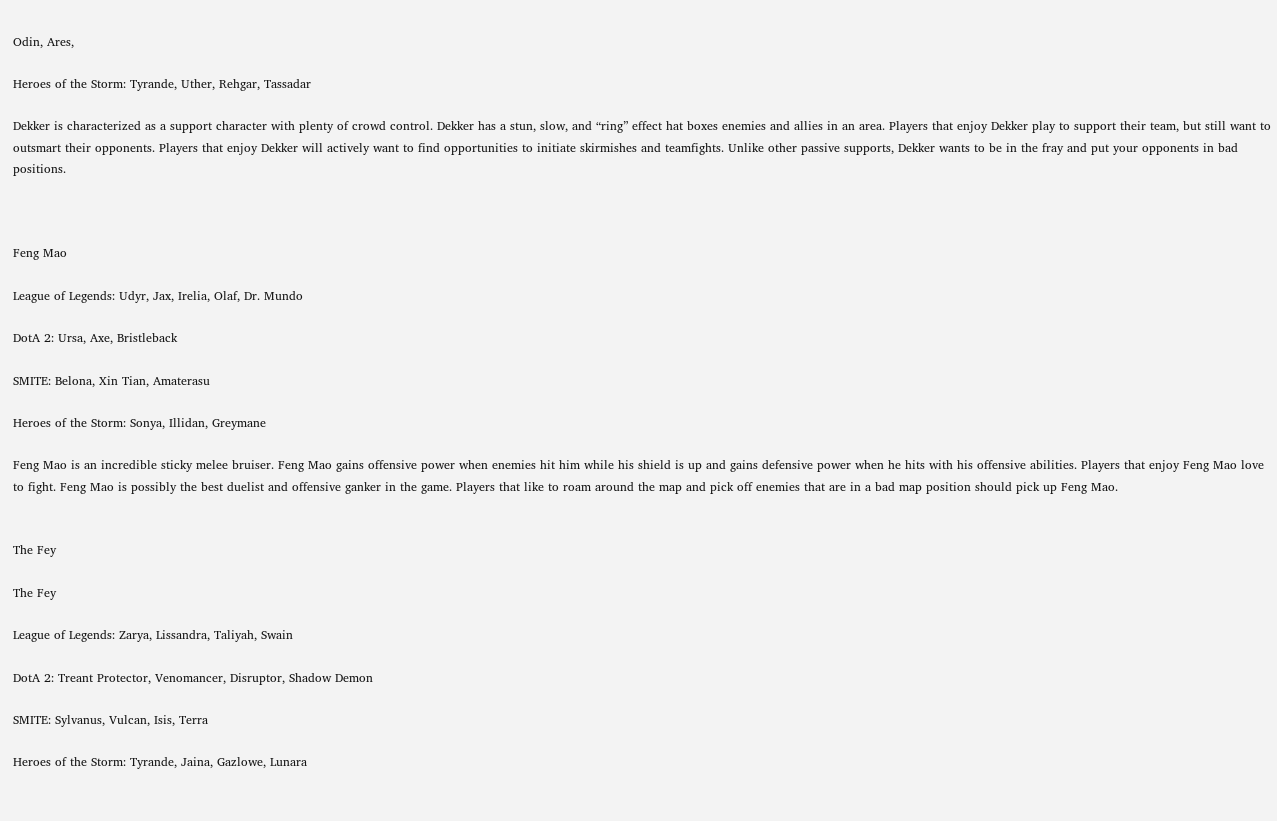Odin, Ares,

Heroes of the Storm: Tyrande, Uther, Rehgar, Tassadar

Dekker is characterized as a support character with plenty of crowd control. Dekker has a stun, slow, and “ring” effect hat boxes enemies and allies in an area. Players that enjoy Dekker play to support their team, but still want to outsmart their opponents. Players that enjoy Dekker will actively want to find opportunities to initiate skirmishes and teamfights. Unlike other passive supports, Dekker wants to be in the fray and put your opponents in bad positions.



Feng Mao

League of Legends: Udyr, Jax, Irelia, Olaf, Dr. Mundo

DotA 2: Ursa, Axe, Bristleback

SMITE: Belona, Xin Tian, Amaterasu

Heroes of the Storm: Sonya, Illidan, Greymane

Feng Mao is an incredible sticky melee bruiser. Feng Mao gains offensive power when enemies hit him while his shield is up and gains defensive power when he hits with his offensive abilities. Players that enjoy Feng Mao love to fight. Feng Mao is possibly the best duelist and offensive ganker in the game. Players that like to roam around the map and pick off enemies that are in a bad map position should pick up Feng Mao.


The Fey

The Fey

League of Legends: Zarya, Lissandra, Taliyah, Swain

DotA 2: Treant Protector, Venomancer, Disruptor, Shadow Demon

SMITE: Sylvanus, Vulcan, Isis, Terra

Heroes of the Storm: Tyrande, Jaina, Gazlowe, Lunara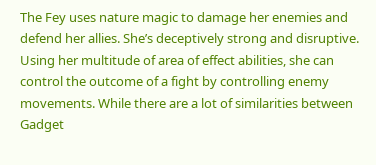The Fey uses nature magic to damage her enemies and defend her allies. She’s deceptively strong and disruptive. Using her multitude of area of effect abilities, she can control the outcome of a fight by controlling enemy movements. While there are a lot of similarities between Gadget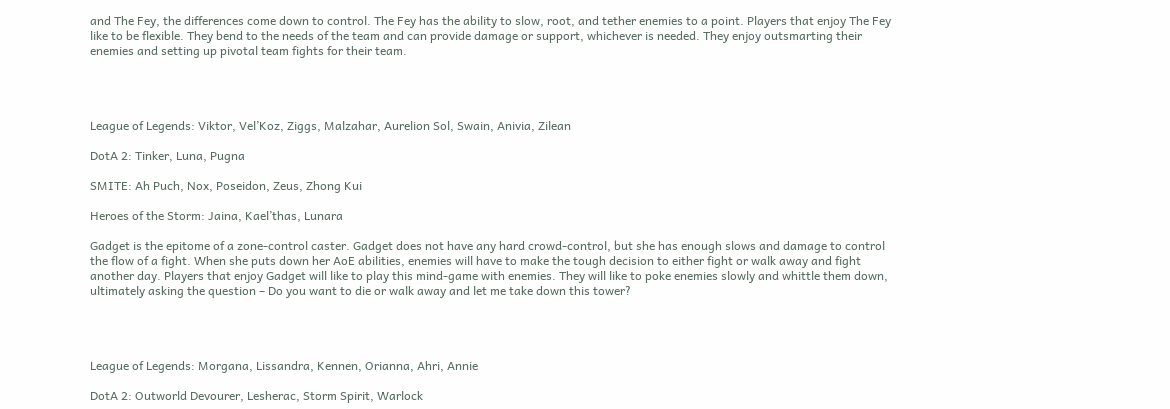and The Fey, the differences come down to control. The Fey has the ability to slow, root, and tether enemies to a point. Players that enjoy The Fey like to be flexible. They bend to the needs of the team and can provide damage or support, whichever is needed. They enjoy outsmarting their enemies and setting up pivotal team fights for their team.




League of Legends: Viktor, Vel’Koz, Ziggs, Malzahar, Aurelion Sol, Swain, Anivia, Zilean

DotA 2: Tinker, Luna, Pugna

SMITE: Ah Puch, Nox, Poseidon, Zeus, Zhong Kui

Heroes of the Storm: Jaina, Kael’thas, Lunara

Gadget is the epitome of a zone-control caster. Gadget does not have any hard crowd-control, but she has enough slows and damage to control the flow of a fight. When she puts down her AoE abilities, enemies will have to make the tough decision to either fight or walk away and fight another day. Players that enjoy Gadget will like to play this mind-game with enemies. They will like to poke enemies slowly and whittle them down, ultimately asking the question – Do you want to die or walk away and let me take down this tower?




League of Legends: Morgana, Lissandra, Kennen, Orianna, Ahri, Annie

DotA 2: Outworld Devourer, Lesherac, Storm Spirit, Warlock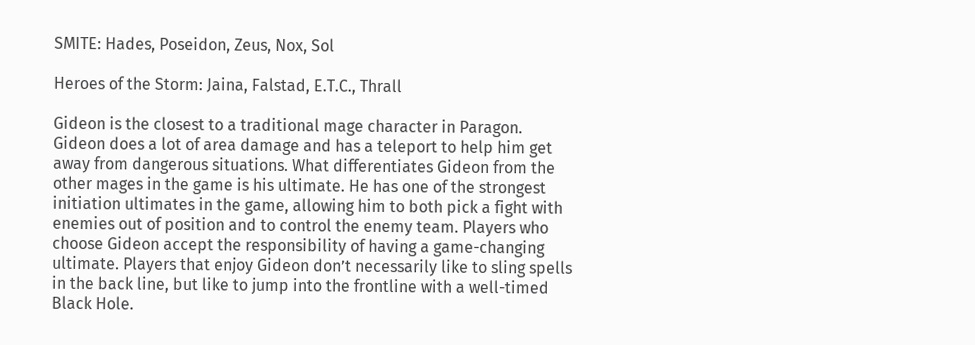SMITE: Hades, Poseidon, Zeus, Nox, Sol

Heroes of the Storm: Jaina, Falstad, E.T.C., Thrall

Gideon is the closest to a traditional mage character in Paragon. Gideon does a lot of area damage and has a teleport to help him get away from dangerous situations. What differentiates Gideon from the other mages in the game is his ultimate. He has one of the strongest initiation ultimates in the game, allowing him to both pick a fight with enemies out of position and to control the enemy team. Players who choose Gideon accept the responsibility of having a game-changing ultimate. Players that enjoy Gideon don’t necessarily like to sling spells in the back line, but like to jump into the frontline with a well-timed Black Hole.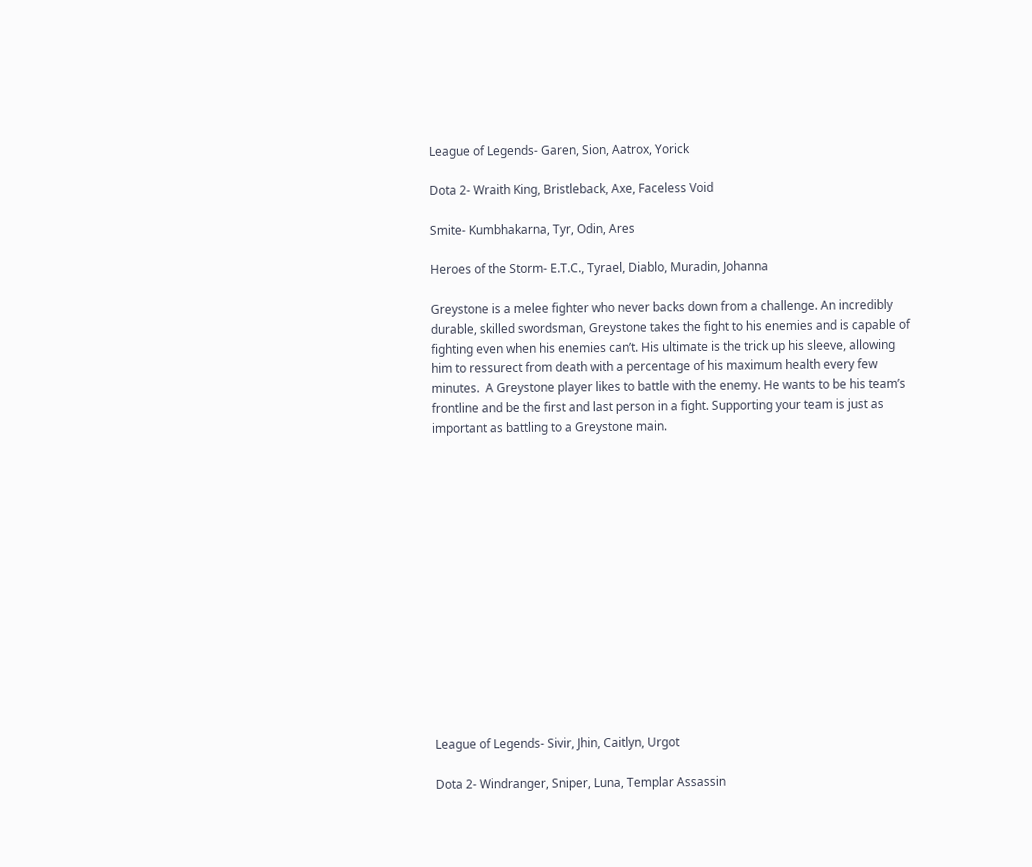League of Legends- Garen, Sion, Aatrox, Yorick

Dota 2- Wraith King, Bristleback, Axe, Faceless Void

Smite- Kumbhakarna, Tyr, Odin, Ares

Heroes of the Storm- E.T.C., Tyrael, Diablo, Muradin, Johanna

Greystone is a melee fighter who never backs down from a challenge. An incredibly durable, skilled swordsman, Greystone takes the fight to his enemies and is capable of fighting even when his enemies can’t. His ultimate is the trick up his sleeve, allowing him to ressurect from death with a percentage of his maximum health every few minutes.  A Greystone player likes to battle with the enemy. He wants to be his team’s frontline and be the first and last person in a fight. Supporting your team is just as important as battling to a Greystone main.















League of Legends- Sivir, Jhin, Caitlyn, Urgot

Dota 2- Windranger, Sniper, Luna, Templar Assassin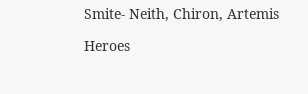Smite- Neith, Chiron, Artemis

Heroes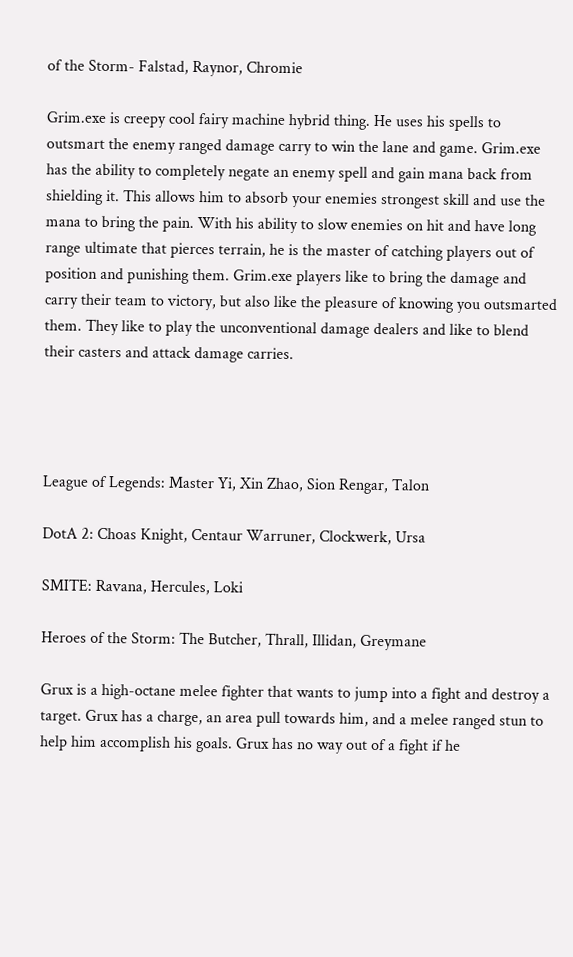of the Storm- Falstad, Raynor, Chromie

Grim.exe is creepy cool fairy machine hybrid thing. He uses his spells to outsmart the enemy ranged damage carry to win the lane and game. Grim.exe has the ability to completely negate an enemy spell and gain mana back from shielding it. This allows him to absorb your enemies strongest skill and use the mana to bring the pain. With his ability to slow enemies on hit and have long range ultimate that pierces terrain, he is the master of catching players out of position and punishing them. Grim.exe players like to bring the damage and carry their team to victory, but also like the pleasure of knowing you outsmarted them. They like to play the unconventional damage dealers and like to blend their casters and attack damage carries.




League of Legends: Master Yi, Xin Zhao, Sion Rengar, Talon

DotA 2: Choas Knight, Centaur Warruner, Clockwerk, Ursa

SMITE: Ravana, Hercules, Loki

Heroes of the Storm: The Butcher, Thrall, Illidan, Greymane

Grux is a high-octane melee fighter that wants to jump into a fight and destroy a target. Grux has a charge, an area pull towards him, and a melee ranged stun to help him accomplish his goals. Grux has no way out of a fight if he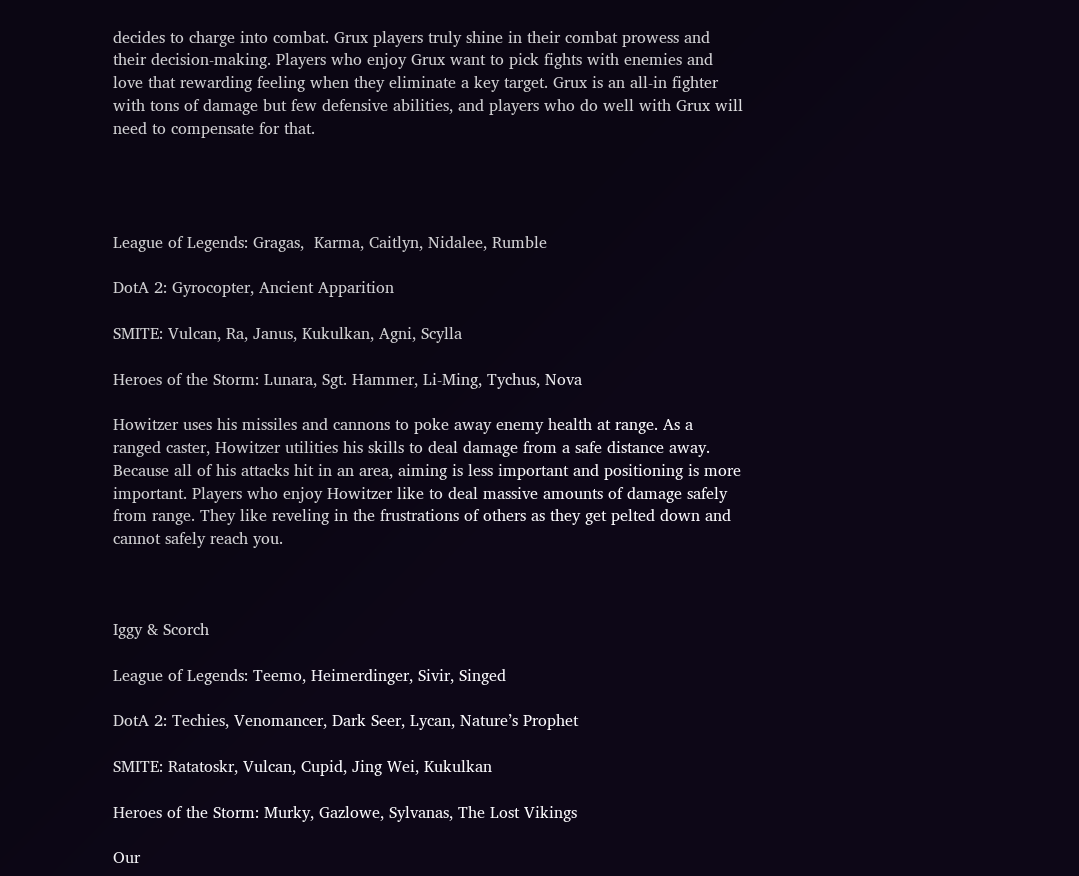decides to charge into combat. Grux players truly shine in their combat prowess and their decision-making. Players who enjoy Grux want to pick fights with enemies and love that rewarding feeling when they eliminate a key target. Grux is an all-in fighter with tons of damage but few defensive abilities, and players who do well with Grux will need to compensate for that.




League of Legends: Gragas,  Karma, Caitlyn, Nidalee, Rumble

DotA 2: Gyrocopter, Ancient Apparition

SMITE: Vulcan, Ra, Janus, Kukulkan, Agni, Scylla

Heroes of the Storm: Lunara, Sgt. Hammer, Li-Ming, Tychus, Nova

Howitzer uses his missiles and cannons to poke away enemy health at range. As a ranged caster, Howitzer utilities his skills to deal damage from a safe distance away. Because all of his attacks hit in an area, aiming is less important and positioning is more important. Players who enjoy Howitzer like to deal massive amounts of damage safely from range. They like reveling in the frustrations of others as they get pelted down and cannot safely reach you.



Iggy & Scorch

League of Legends: Teemo, Heimerdinger, Sivir, Singed

DotA 2: Techies, Venomancer, Dark Seer, Lycan, Nature’s Prophet

SMITE: Ratatoskr, Vulcan, Cupid, Jing Wei, Kukulkan

Heroes of the Storm: Murky, Gazlowe, Sylvanas, The Lost Vikings

Our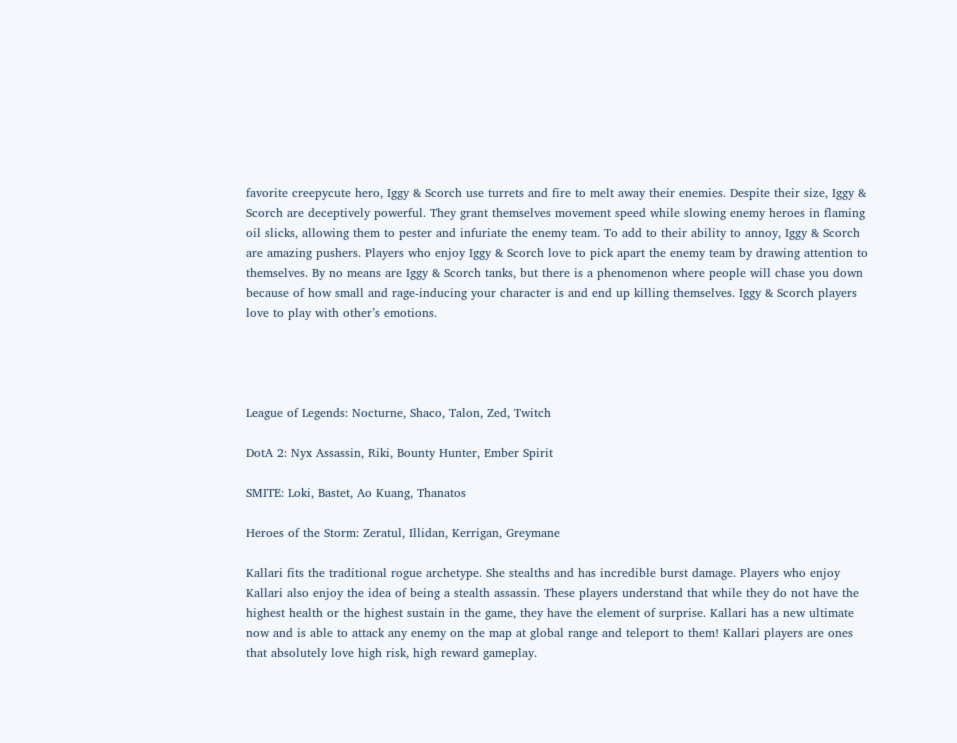favorite creepycute hero, Iggy & Scorch use turrets and fire to melt away their enemies. Despite their size, Iggy & Scorch are deceptively powerful. They grant themselves movement speed while slowing enemy heroes in flaming oil slicks, allowing them to pester and infuriate the enemy team. To add to their ability to annoy, Iggy & Scorch are amazing pushers. Players who enjoy Iggy & Scorch love to pick apart the enemy team by drawing attention to themselves. By no means are Iggy & Scorch tanks, but there is a phenomenon where people will chase you down because of how small and rage-inducing your character is and end up killing themselves. Iggy & Scorch players love to play with other’s emotions.




League of Legends: Nocturne, Shaco, Talon, Zed, Twitch

DotA 2: Nyx Assassin, Riki, Bounty Hunter, Ember Spirit

SMITE: Loki, Bastet, Ao Kuang, Thanatos

Heroes of the Storm: Zeratul, Illidan, Kerrigan, Greymane

Kallari fits the traditional rogue archetype. She stealths and has incredible burst damage. Players who enjoy Kallari also enjoy the idea of being a stealth assassin. These players understand that while they do not have the highest health or the highest sustain in the game, they have the element of surprise. Kallari has a new ultimate now and is able to attack any enemy on the map at global range and teleport to them! Kallari players are ones that absolutely love high risk, high reward gameplay.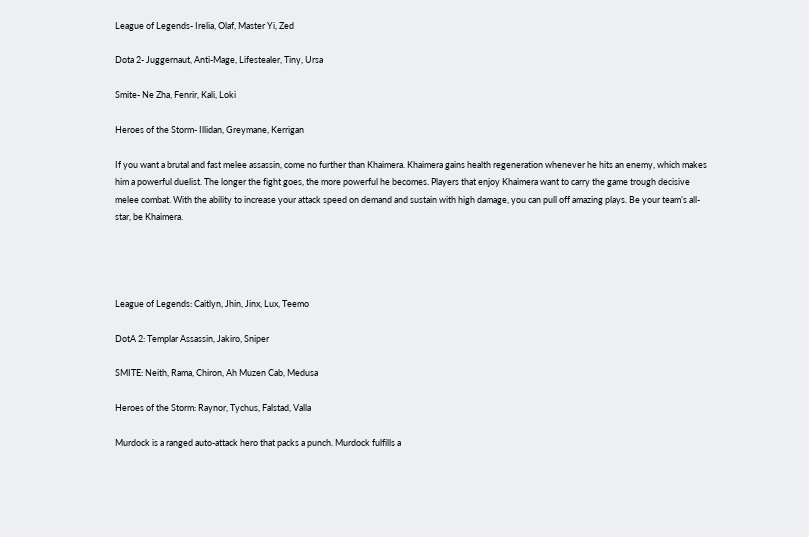League of Legends- Irelia, Olaf, Master Yi, Zed

Dota 2- Juggernaut, Anti-Mage, Lifestealer, Tiny, Ursa

Smite- Ne Zha, Fenrir, Kali, Loki

Heroes of the Storm- Illidan, Greymane, Kerrigan

If you want a brutal and fast melee assassin, come no further than Khaimera. Khaimera gains health regeneration whenever he hits an enemy, which makes him a powerful duelist. The longer the fight goes, the more powerful he becomes. Players that enjoy Khaimera want to carry the game trough decisive melee combat. With the ability to increase your attack speed on demand and sustain with high damage, you can pull off amazing plays. Be your team’s all-star, be Khaimera.




League of Legends: Caitlyn, Jhin, Jinx, Lux, Teemo

DotA 2: Templar Assassin, Jakiro, Sniper

SMITE: Neith, Rama, Chiron, Ah Muzen Cab, Medusa

Heroes of the Storm: Raynor, Tychus, Falstad, Valla

Murdock is a ranged auto-attack hero that packs a punch. Murdock fulfills a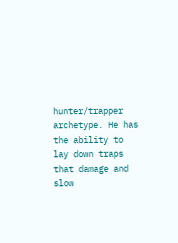hunter/trapper archetype. He has the ability to lay down traps that damage and slow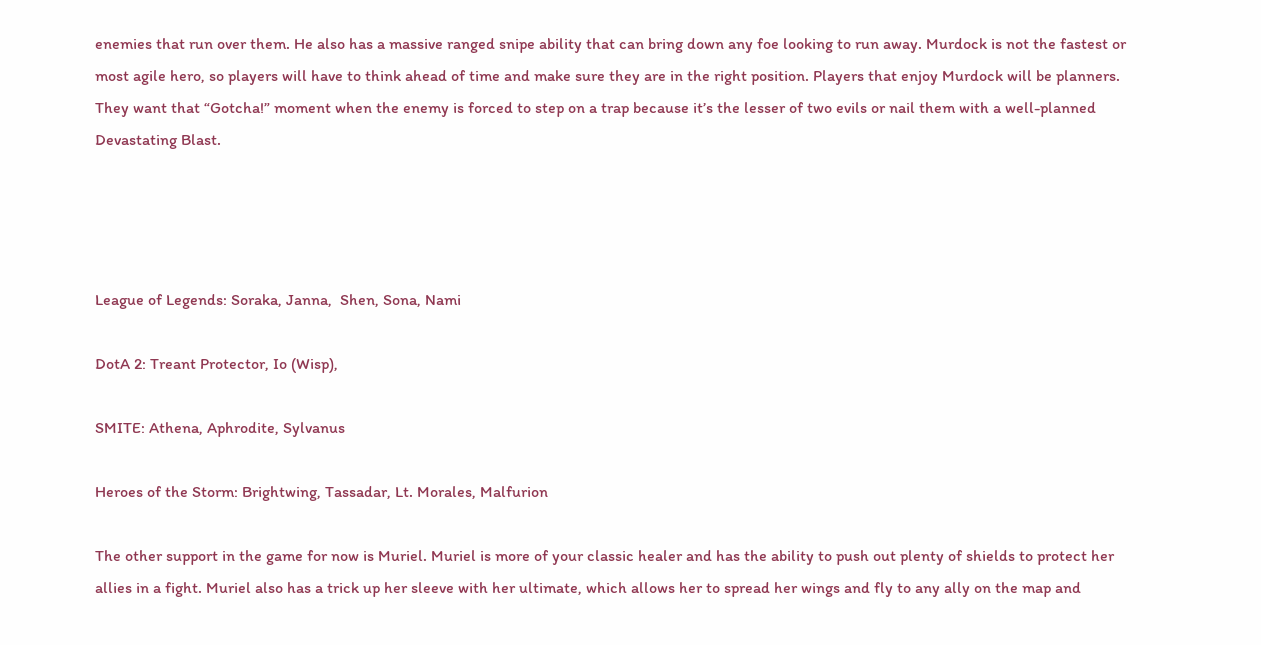enemies that run over them. He also has a massive ranged snipe ability that can bring down any foe looking to run away. Murdock is not the fastest or most agile hero, so players will have to think ahead of time and make sure they are in the right position. Players that enjoy Murdock will be planners. They want that “Gotcha!” moment when the enemy is forced to step on a trap because it’s the lesser of two evils or nail them with a well-planned Devastating Blast.




League of Legends: Soraka, Janna,  Shen, Sona, Nami

DotA 2: Treant Protector, Io (Wisp),

SMITE: Athena, Aphrodite, Sylvanus

Heroes of the Storm: Brightwing, Tassadar, Lt. Morales, Malfurion

The other support in the game for now is Muriel. Muriel is more of your classic healer and has the ability to push out plenty of shields to protect her allies in a fight. Muriel also has a trick up her sleeve with her ultimate, which allows her to spread her wings and fly to any ally on the map and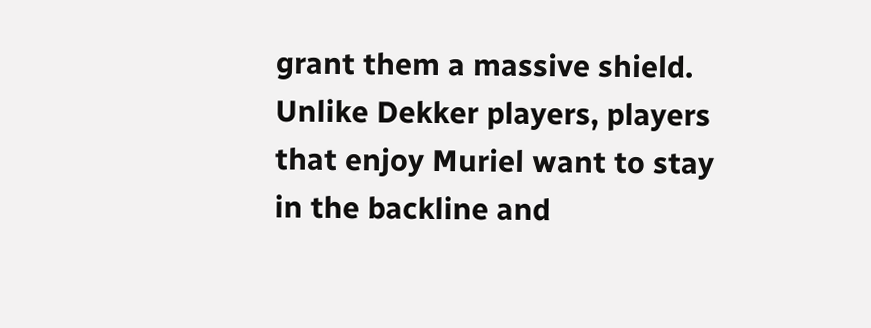grant them a massive shield. Unlike Dekker players, players that enjoy Muriel want to stay in the backline and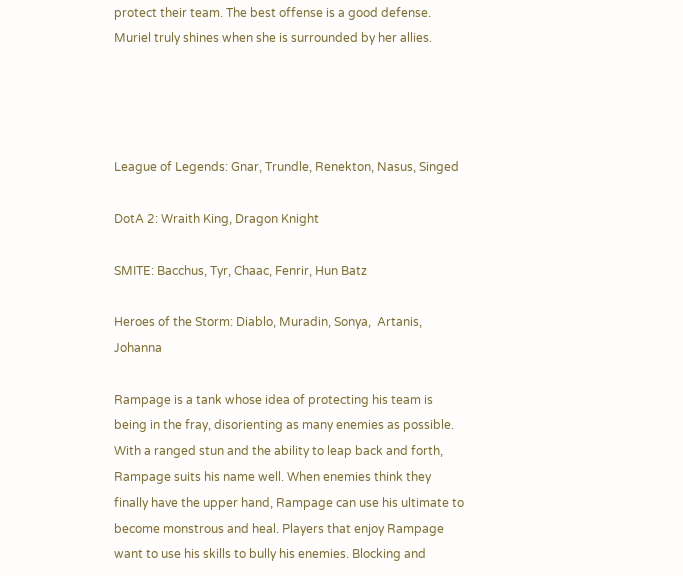protect their team. The best offense is a good defense. Muriel truly shines when she is surrounded by her allies.




League of Legends: Gnar, Trundle, Renekton, Nasus, Singed

DotA 2: Wraith King, Dragon Knight

SMITE: Bacchus, Tyr, Chaac, Fenrir, Hun Batz

Heroes of the Storm: Diablo, Muradin, Sonya,  Artanis, Johanna

Rampage is a tank whose idea of protecting his team is being in the fray, disorienting as many enemies as possible. With a ranged stun and the ability to leap back and forth, Rampage suits his name well. When enemies think they finally have the upper hand, Rampage can use his ultimate to become monstrous and heal. Players that enjoy Rampage want to use his skills to bully his enemies. Blocking and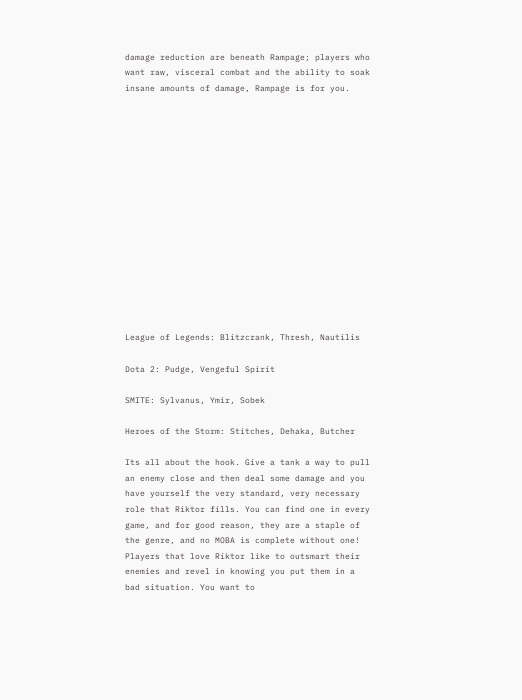damage reduction are beneath Rampage; players who want raw, visceral combat and the ability to soak insane amounts of damage, Rampage is for you.















League of Legends: Blitzcrank, Thresh, Nautilis

Dota 2: Pudge, Vengeful Spirit

SMITE: Sylvanus, Ymir, Sobek

Heroes of the Storm: Stitches, Dehaka, Butcher

Its all about the hook. Give a tank a way to pull an enemy close and then deal some damage and you have yourself the very standard, very necessary role that Riktor fills. You can find one in every game, and for good reason, they are a staple of the genre, and no MOBA is complete without one! Players that love Riktor like to outsmart their enemies and revel in knowing you put them in a bad situation. You want to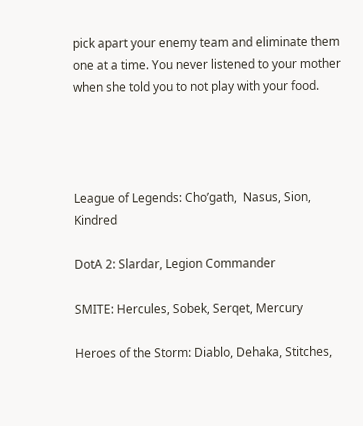pick apart your enemy team and eliminate them one at a time. You never listened to your mother when she told you to not play with your food.




League of Legends: Cho’gath,  Nasus, Sion, Kindred

DotA 2: Slardar, Legion Commander

SMITE: Hercules, Sobek, Serqet, Mercury

Heroes of the Storm: Diablo, Dehaka, Stitches,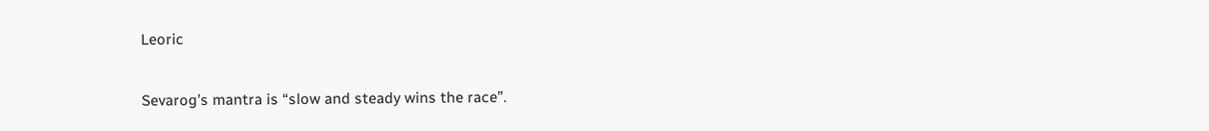Leoric

Sevarog’s mantra is “slow and steady wins the race”.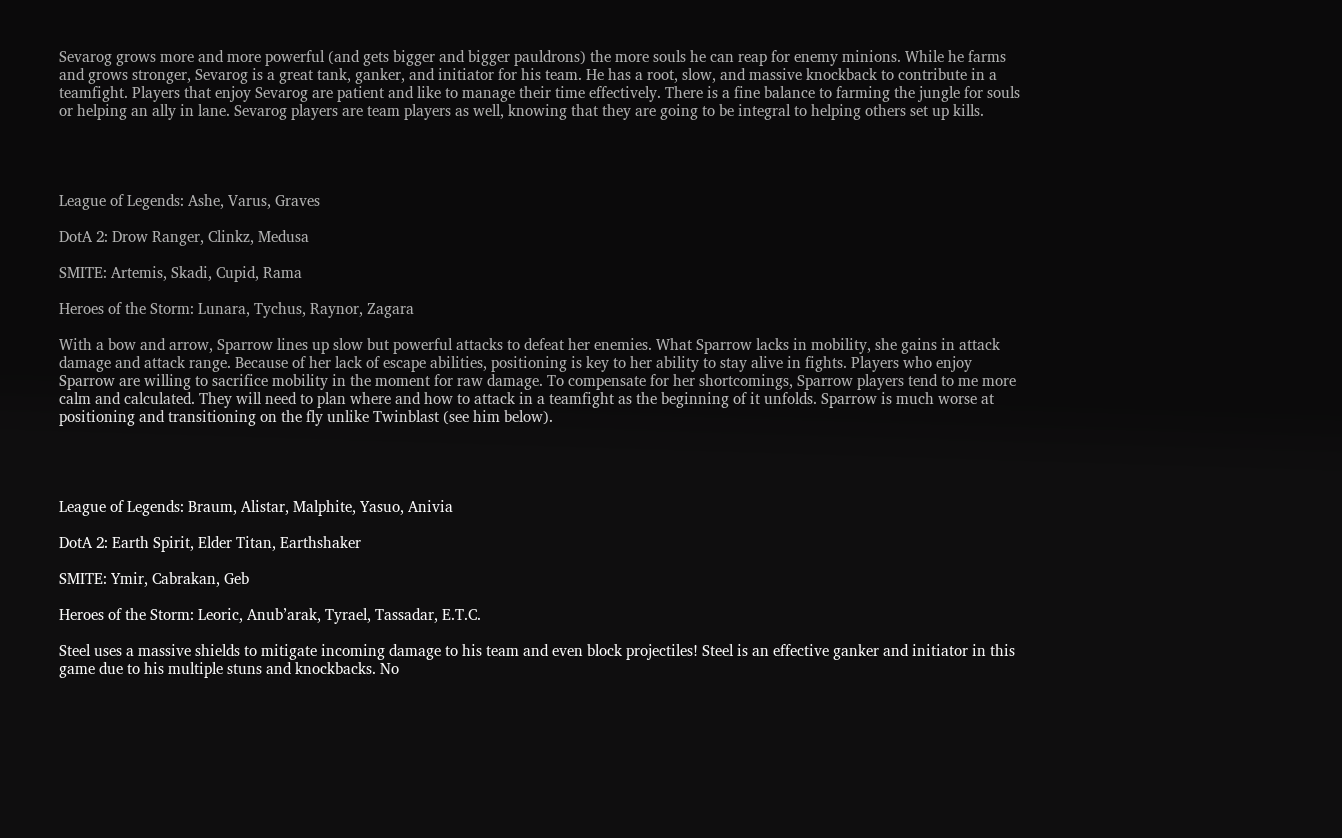Sevarog grows more and more powerful (and gets bigger and bigger pauldrons) the more souls he can reap for enemy minions. While he farms and grows stronger, Sevarog is a great tank, ganker, and initiator for his team. He has a root, slow, and massive knockback to contribute in a teamfight. Players that enjoy Sevarog are patient and like to manage their time effectively. There is a fine balance to farming the jungle for souls or helping an ally in lane. Sevarog players are team players as well, knowing that they are going to be integral to helping others set up kills.




League of Legends: Ashe, Varus, Graves

DotA 2: Drow Ranger, Clinkz, Medusa

SMITE: Artemis, Skadi, Cupid, Rama

Heroes of the Storm: Lunara, Tychus, Raynor, Zagara

With a bow and arrow, Sparrow lines up slow but powerful attacks to defeat her enemies. What Sparrow lacks in mobility, she gains in attack damage and attack range. Because of her lack of escape abilities, positioning is key to her ability to stay alive in fights. Players who enjoy Sparrow are willing to sacrifice mobility in the moment for raw damage. To compensate for her shortcomings, Sparrow players tend to me more calm and calculated. They will need to plan where and how to attack in a teamfight as the beginning of it unfolds. Sparrow is much worse at positioning and transitioning on the fly unlike Twinblast (see him below).




League of Legends: Braum, Alistar, Malphite, Yasuo, Anivia

DotA 2: Earth Spirit, Elder Titan, Earthshaker

SMITE: Ymir, Cabrakan, Geb

Heroes of the Storm: Leoric, Anub’arak, Tyrael, Tassadar, E.T.C.

Steel uses a massive shields to mitigate incoming damage to his team and even block projectiles! Steel is an effective ganker and initiator in this game due to his multiple stuns and knockbacks. No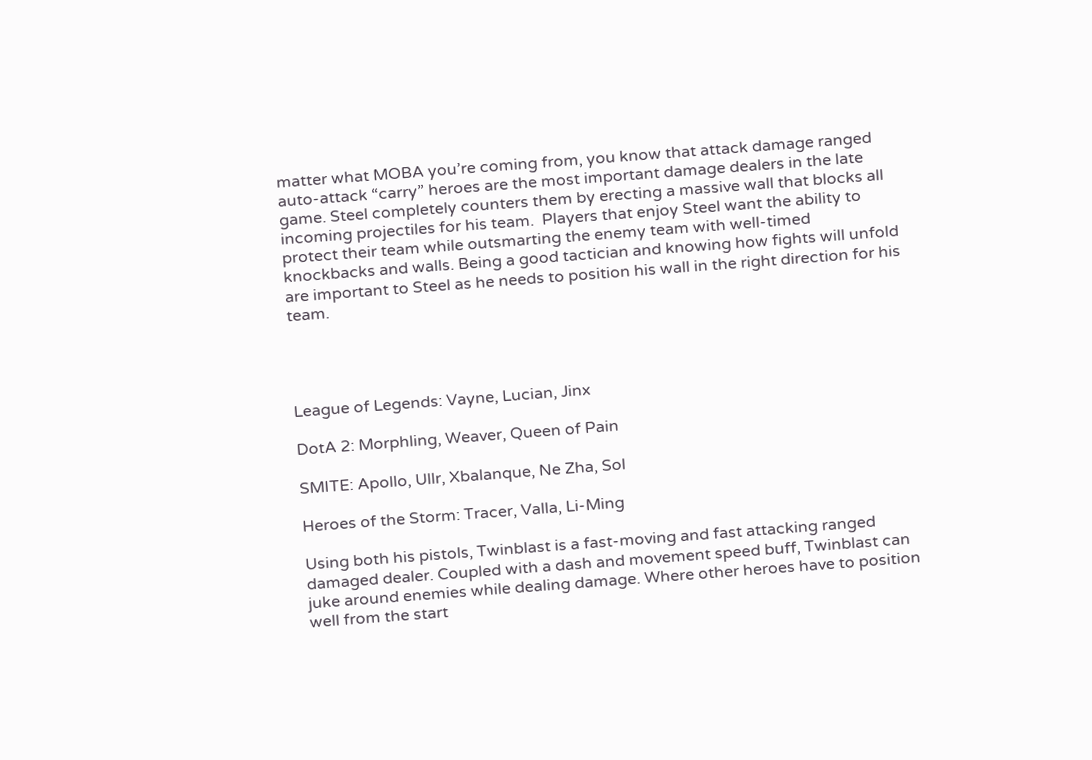matter what MOBA you’re coming from, you know that attack damage ranged auto-attack “carry” heroes are the most important damage dealers in the late game. Steel completely counters them by erecting a massive wall that blocks all incoming projectiles for his team.  Players that enjoy Steel want the ability to protect their team while outsmarting the enemy team with well-timed knockbacks and walls. Being a good tactician and knowing how fights will unfold are important to Steel as he needs to position his wall in the right direction for his team.




League of Legends: Vayne, Lucian, Jinx

DotA 2: Morphling, Weaver, Queen of Pain

SMITE: Apollo, Ullr, Xbalanque, Ne Zha, Sol

Heroes of the Storm: Tracer, Valla, Li-Ming

Using both his pistols, Twinblast is a fast-moving and fast attacking ranged damaged dealer. Coupled with a dash and movement speed buff, Twinblast can juke around enemies while dealing damage. Where other heroes have to position well from the start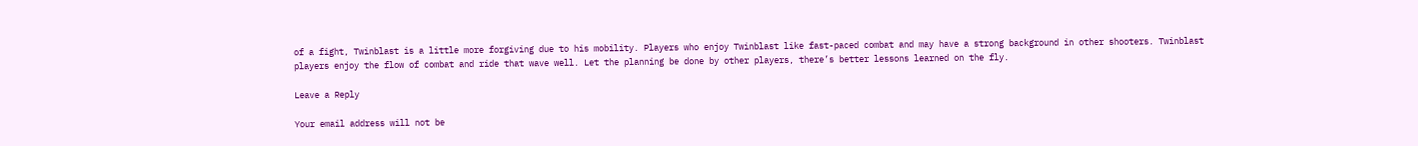of a fight, Twinblast is a little more forgiving due to his mobility. Players who enjoy Twinblast like fast-paced combat and may have a strong background in other shooters. Twinblast players enjoy the flow of combat and ride that wave well. Let the planning be done by other players, there’s better lessons learned on the fly.

Leave a Reply

Your email address will not be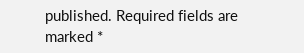published. Required fields are marked *